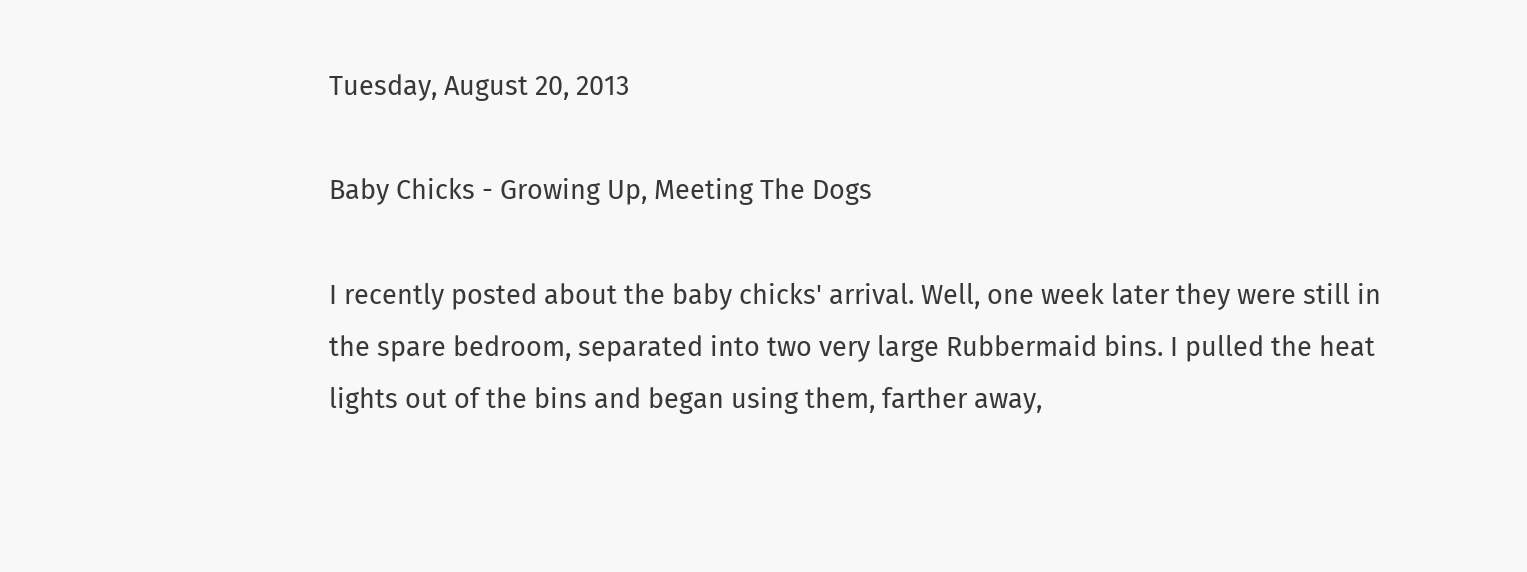Tuesday, August 20, 2013

Baby Chicks - Growing Up, Meeting The Dogs

I recently posted about the baby chicks' arrival. Well, one week later they were still in the spare bedroom, separated into two very large Rubbermaid bins. I pulled the heat lights out of the bins and began using them, farther away,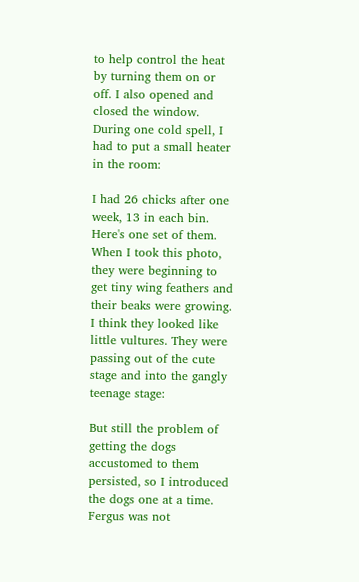to help control the heat by turning them on or off. I also opened and closed the window. During one cold spell, I had to put a small heater in the room:

I had 26 chicks after one week, 13 in each bin. Here's one set of them. When I took this photo, they were beginning to get tiny wing feathers and their beaks were growing. I think they looked like little vultures. They were passing out of the cute stage and into the gangly teenage stage:

But still the problem of getting the dogs accustomed to them persisted, so I introduced the dogs one at a time. Fergus was not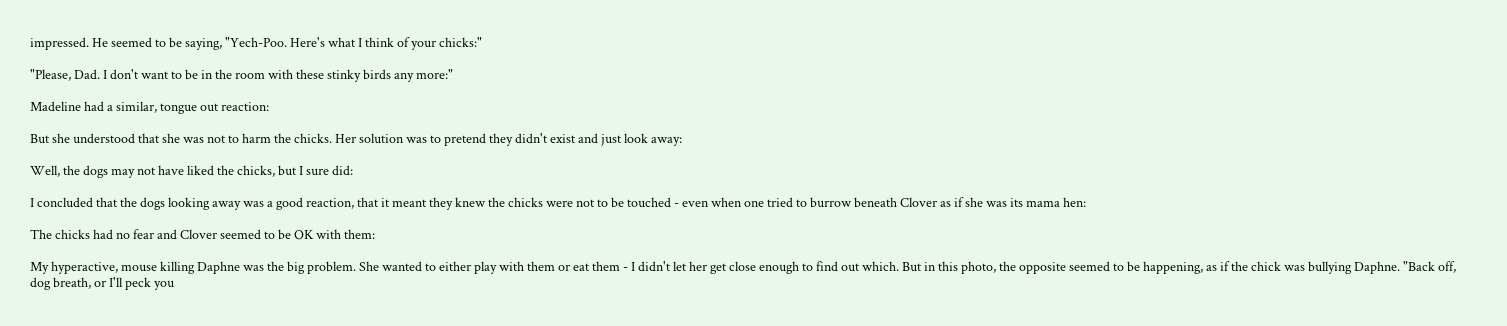impressed. He seemed to be saying, "Yech-Poo. Here's what I think of your chicks:"

"Please, Dad. I don't want to be in the room with these stinky birds any more:"

Madeline had a similar, tongue out reaction:

But she understood that she was not to harm the chicks. Her solution was to pretend they didn't exist and just look away:

Well, the dogs may not have liked the chicks, but I sure did:

I concluded that the dogs looking away was a good reaction, that it meant they knew the chicks were not to be touched - even when one tried to burrow beneath Clover as if she was its mama hen:

The chicks had no fear and Clover seemed to be OK with them:

My hyperactive, mouse killing Daphne was the big problem. She wanted to either play with them or eat them - I didn't let her get close enough to find out which. But in this photo, the opposite seemed to be happening, as if the chick was bullying Daphne. "Back off, dog breath, or I'll peck you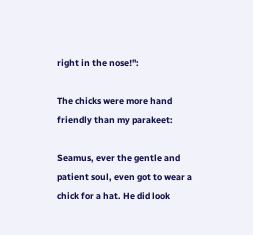right in the nose!":

The chicks were more hand friendly than my parakeet:

Seamus, ever the gentle and patient soul, even got to wear a chick for a hat. He did look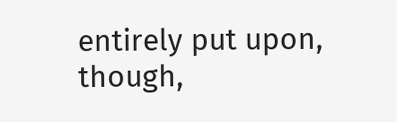entirely put upon, though,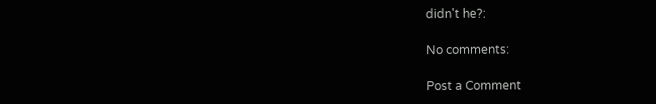didn't he?:

No comments:

Post a Comment